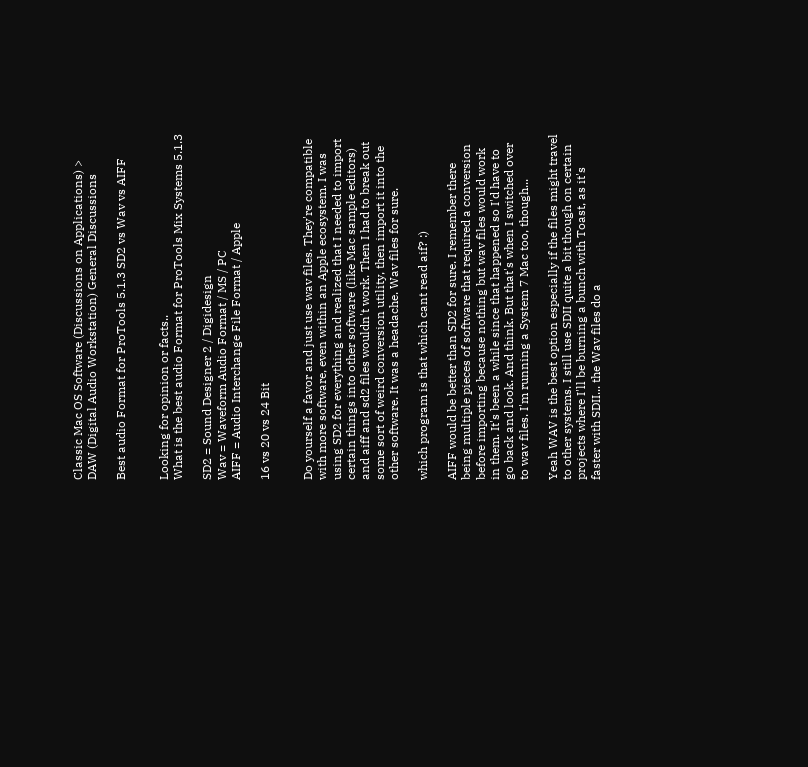Classic Mac OS Software (Discussions on Applications) > DAW (Digital Audio Workstation) General Discussions

Best audio Format for ProTools 5.1.3 SD2 vs Wav vs AIFF


Looking for opinion or facts..
What is the best audio Format for ProTools Mix Systems 5.1.3

SD2 = Sound Designer 2 / Digidesign
Wav = Waveform Audio Format / MS / PC
AIFF = Audio Interchange File Format / Apple

16 vs 20 vs 24 Bit


Do yourself a favor and just use wav files. They're compatible with more software, even within an Apple ecosystem. I was using SD2 for everything and realized that I needed to import certain things into other software (like Mac sample editors) and aiff and sd2 files wouldn't work. Then I had to break out some sort of weird conversion utility, then import it into the other software. It was a headache. Wav files for sure.

which program is that which cant read aif? :)

AIFF would be better than SD2 for sure. I remember there being multiple pieces of software that required a conversion before importing because nothing but wav files would work in them. It's been a while since that happened so I'd have to go back and look. And think. But that's when I switched over to wav files. I'm running a System 7 Mac too, though...

Yeah WAV is the best option especially if the files might travel to other systems. I still use SDII quite a bit though on certain projects where I'll be burning a bunch with Toast, as it's faster with SDII... the Wav files do a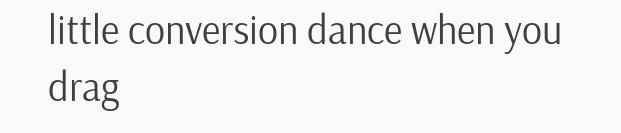little conversion dance when you drag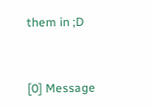them in ;D


[0] Message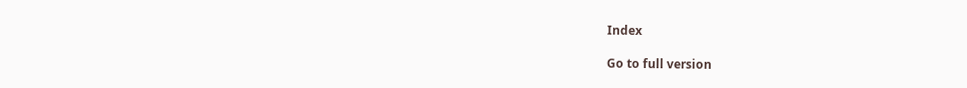Index

Go to full version